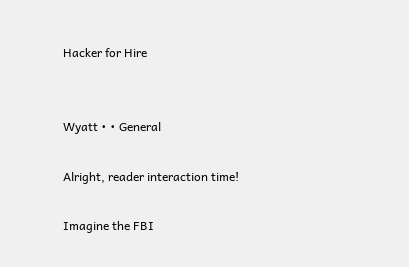Hacker for Hire


Wyatt • • General

Alright, reader interaction time!

Imagine the FBI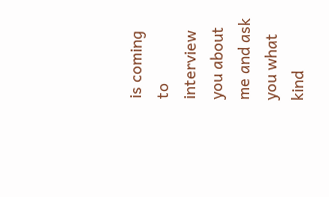is coming to interview you about me and ask you what kind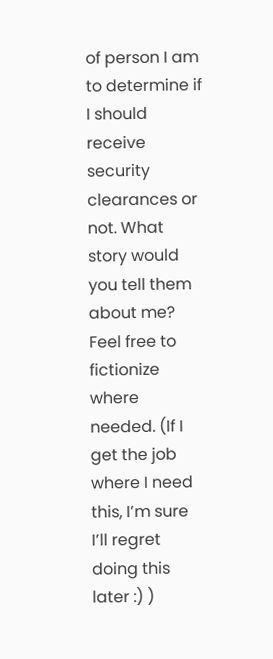of person I am to determine if I should receive security clearances or not. What story would you tell them about me? Feel free to fictionize where needed. (If I get the job where I need this, I’m sure I’ll regret doing this later :) )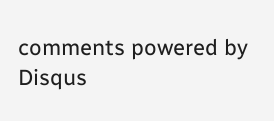comments powered by Disqus